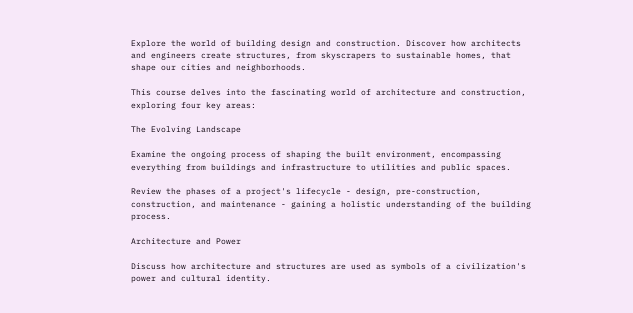Explore the world of building design and construction. Discover how architects and engineers create structures, from skyscrapers to sustainable homes, that shape our cities and neighborhoods.

This course delves into the fascinating world of architecture and construction, exploring four key areas:

The Evolving Landscape

Examine the ongoing process of shaping the built environment, encompassing everything from buildings and infrastructure to utilities and public spaces.

Review the phases of a project's lifecycle - design, pre-construction, construction, and maintenance - gaining a holistic understanding of the building process.

Architecture and Power

Discuss how architecture and structures are used as symbols of a civilization's power and cultural identity.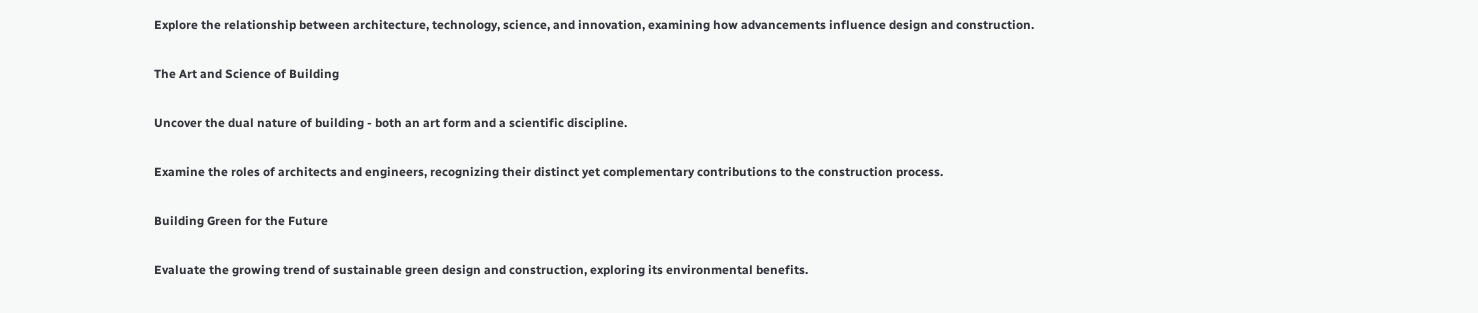Explore the relationship between architecture, technology, science, and innovation, examining how advancements influence design and construction.

The Art and Science of Building

Uncover the dual nature of building - both an art form and a scientific discipline.

Examine the roles of architects and engineers, recognizing their distinct yet complementary contributions to the construction process.

Building Green for the Future

Evaluate the growing trend of sustainable green design and construction, exploring its environmental benefits.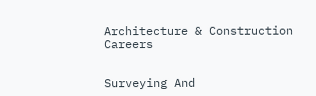Architecture & Construction Careers


Surveying And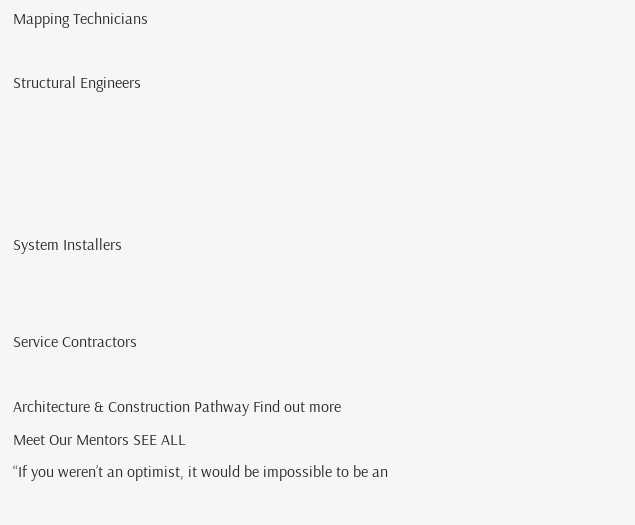Mapping Technicians

Structural Engineers




System Installers


Service Contractors

Architecture & Construction Pathway Find out more
Meet Our Mentors SEE ALL
“If you weren’t an optimist, it would be impossible to be an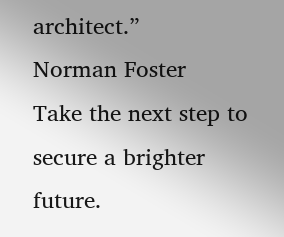architect.”
Norman Foster
Take the next step to secure a brighter future.